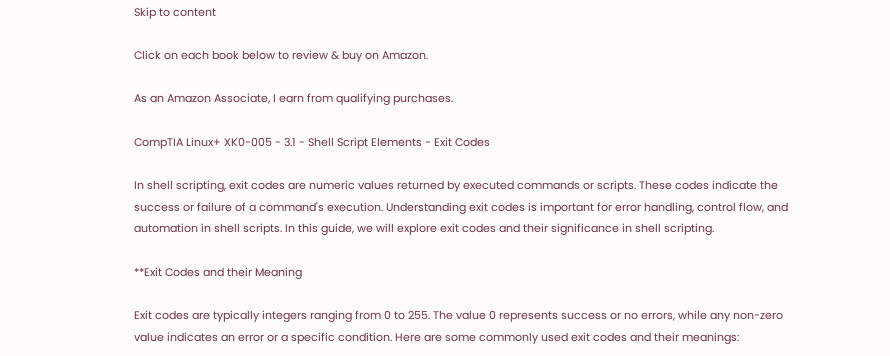Skip to content

Click on each book below to review & buy on Amazon.

As an Amazon Associate, I earn from qualifying purchases.

CompTIA Linux+ XK0-005 - 3.1 - Shell Script Elements - Exit Codes

In shell scripting, exit codes are numeric values returned by executed commands or scripts. These codes indicate the success or failure of a command's execution. Understanding exit codes is important for error handling, control flow, and automation in shell scripts. In this guide, we will explore exit codes and their significance in shell scripting.

**Exit Codes and their Meaning

Exit codes are typically integers ranging from 0 to 255. The value 0 represents success or no errors, while any non-zero value indicates an error or a specific condition. Here are some commonly used exit codes and their meanings: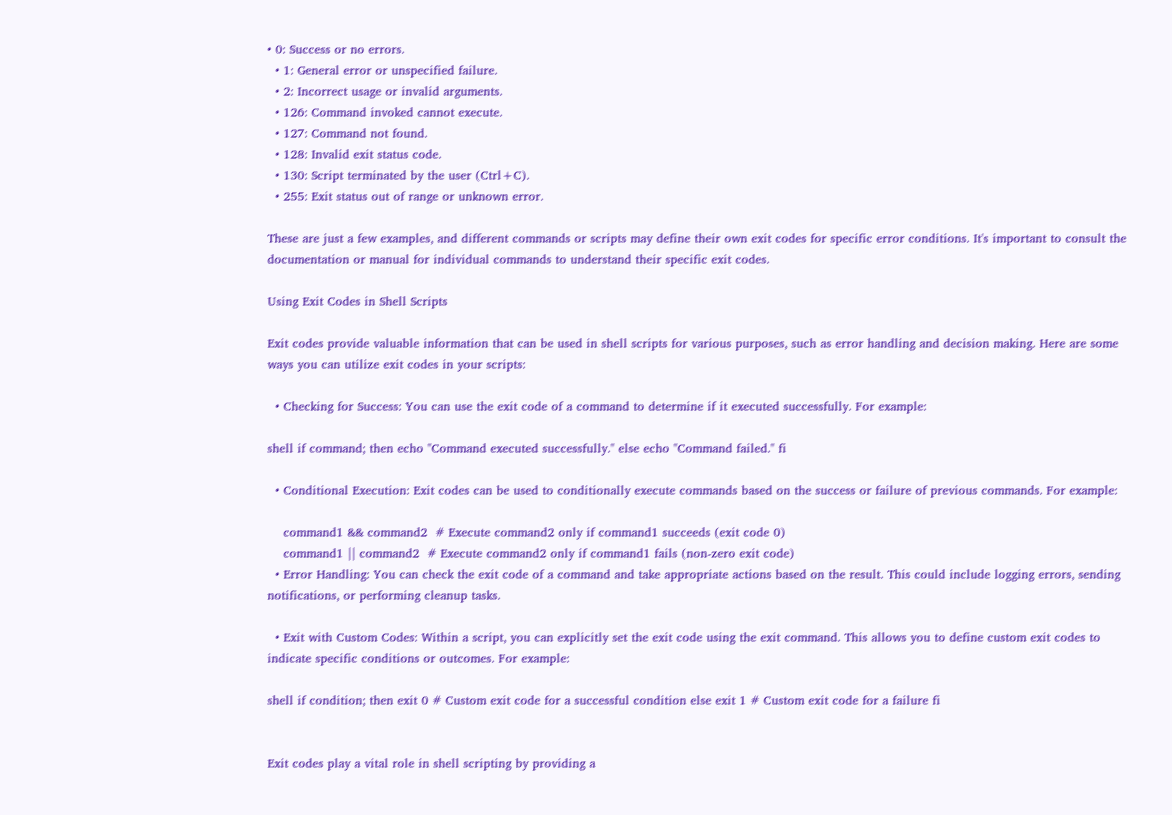• 0: Success or no errors.
  • 1: General error or unspecified failure.
  • 2: Incorrect usage or invalid arguments.
  • 126: Command invoked cannot execute.
  • 127: Command not found.
  • 128: Invalid exit status code.
  • 130: Script terminated by the user (Ctrl+C).
  • 255: Exit status out of range or unknown error.

These are just a few examples, and different commands or scripts may define their own exit codes for specific error conditions. It's important to consult the documentation or manual for individual commands to understand their specific exit codes.

Using Exit Codes in Shell Scripts

Exit codes provide valuable information that can be used in shell scripts for various purposes, such as error handling and decision making. Here are some ways you can utilize exit codes in your scripts:

  • Checking for Success: You can use the exit code of a command to determine if it executed successfully. For example:

shell if command; then echo "Command executed successfully." else echo "Command failed." fi

  • Conditional Execution: Exit codes can be used to conditionally execute commands based on the success or failure of previous commands. For example:

    command1 && command2  # Execute command2 only if command1 succeeds (exit code 0)
    command1 || command2  # Execute command2 only if command1 fails (non-zero exit code)
  • Error Handling: You can check the exit code of a command and take appropriate actions based on the result. This could include logging errors, sending notifications, or performing cleanup tasks.

  • Exit with Custom Codes: Within a script, you can explicitly set the exit code using the exit command. This allows you to define custom exit codes to indicate specific conditions or outcomes. For example:

shell if condition; then exit 0 # Custom exit code for a successful condition else exit 1 # Custom exit code for a failure fi


Exit codes play a vital role in shell scripting by providing a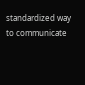standardized way to communicate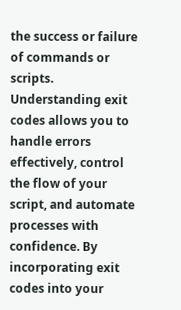the success or failure of commands or scripts. Understanding exit codes allows you to handle errors effectively, control the flow of your script, and automate processes with confidence. By incorporating exit codes into your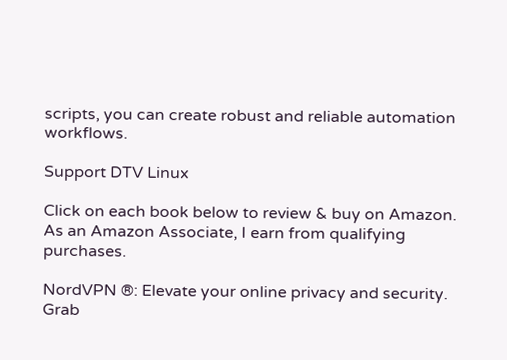scripts, you can create robust and reliable automation workflows.

Support DTV Linux

Click on each book below to review & buy on Amazon. As an Amazon Associate, I earn from qualifying purchases.

NordVPN ®: Elevate your online privacy and security. Grab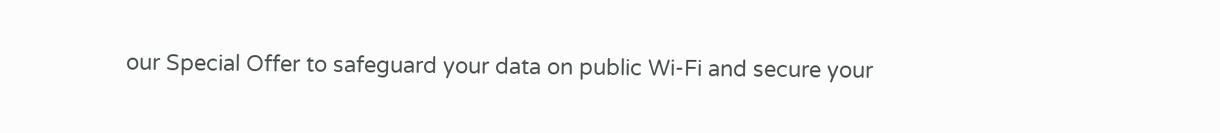our Special Offer to safeguard your data on public Wi-Fi and secure your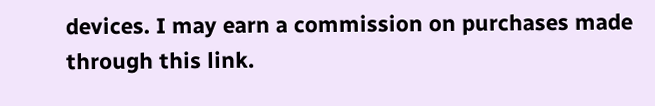devices. I may earn a commission on purchases made through this link.